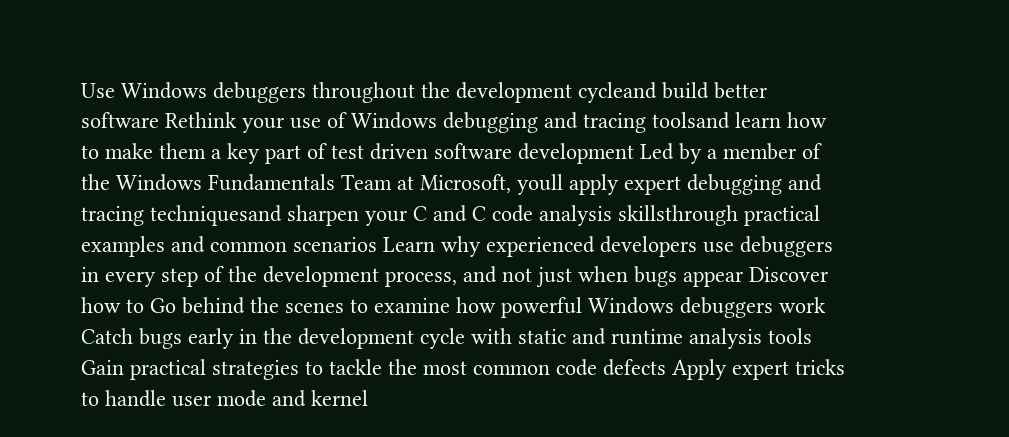Use Windows debuggers throughout the development cycleand build better software Rethink your use of Windows debugging and tracing toolsand learn how to make them a key part of test driven software development Led by a member of the Windows Fundamentals Team at Microsoft, youll apply expert debugging and tracing techniquesand sharpen your C and C code analysis skillsthrough practical examples and common scenarios Learn why experienced developers use debuggers in every step of the development process, and not just when bugs appear Discover how to Go behind the scenes to examine how powerful Windows debuggers work Catch bugs early in the development cycle with static and runtime analysis tools Gain practical strategies to tackle the most common code defects Apply expert tricks to handle user mode and kernel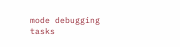mode debugging tasks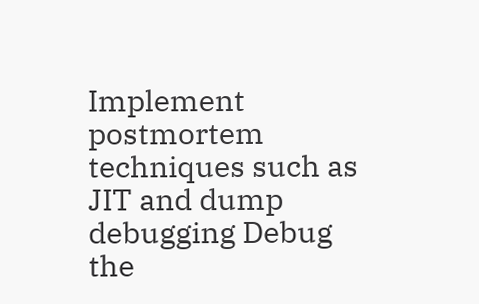Implement postmortem techniques such as JIT and dump debugging Debug the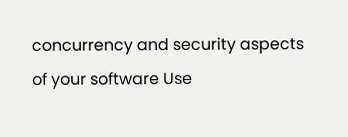concurrency and security aspects of your software Use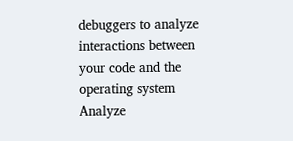debuggers to analyze interactions between your code and the operating system Analyze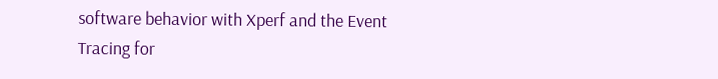software behavior with Xperf and the Event Tracing for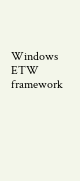Windows ETW framework